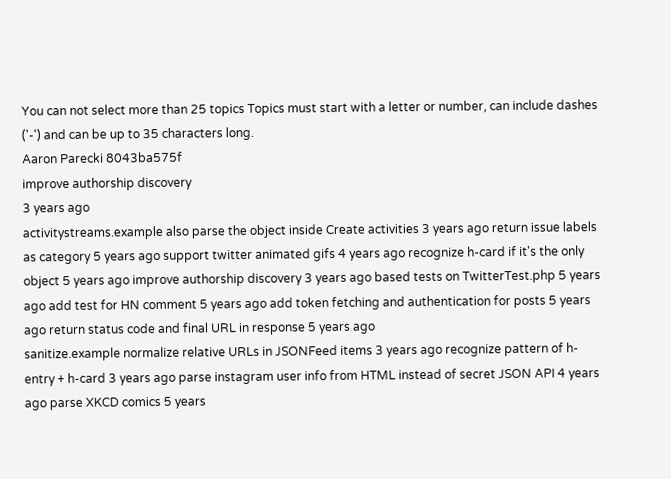You can not select more than 25 topics Topics must start with a letter or number, can include dashes ('-') and can be up to 35 characters long.
Aaron Parecki 8043ba575f
improve authorship discovery
3 years ago
activitystreams.example also parse the object inside Create activities 3 years ago return issue labels as category 5 years ago support twitter animated gifs 4 years ago recognize h-card if it's the only object 5 years ago improve authorship discovery 3 years ago based tests on TwitterTest.php 5 years ago add test for HN comment 5 years ago add token fetching and authentication for posts 5 years ago return status code and final URL in response 5 years ago
sanitize.example normalize relative URLs in JSONFeed items 3 years ago recognize pattern of h-entry + h-card 3 years ago parse instagram user info from HTML instead of secret JSON API 4 years ago parse XKCD comics 5 years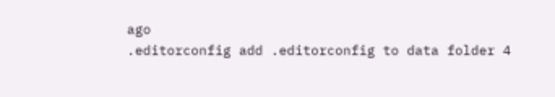ago
.editorconfig add .editorconfig to data folder 4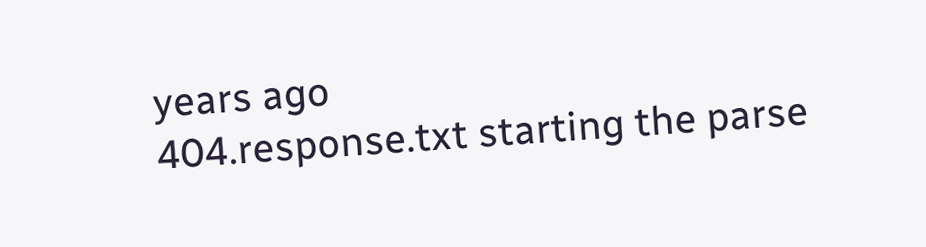years ago
404.response.txt starting the parse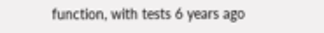function, with tests 6 years ago